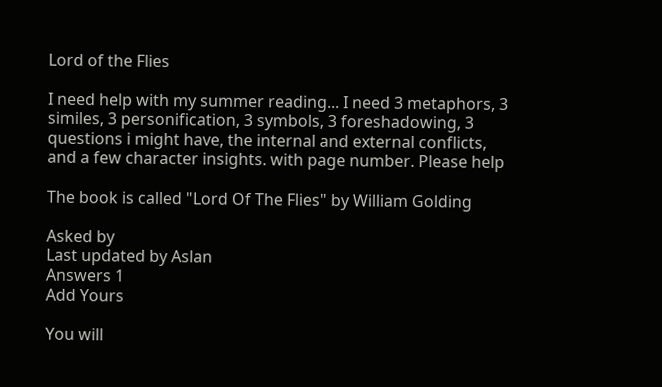Lord of the Flies

I need help with my summer reading... I need 3 metaphors, 3 similes, 3 personification, 3 symbols, 3 foreshadowing, 3 questions i might have, the internal and external conflicts, and a few character insights. with page number. Please help

The book is called "Lord Of The Flies" by William Golding

Asked by
Last updated by Aslan
Answers 1
Add Yours

You will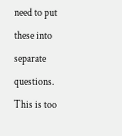need to put these into separate questions. This is too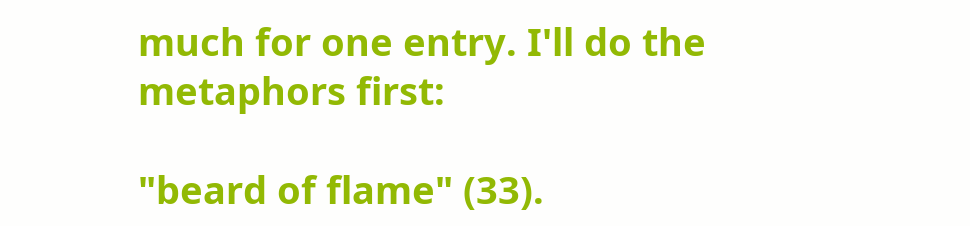much for one entry. I'll do the metaphors first:

"beard of flame" (33).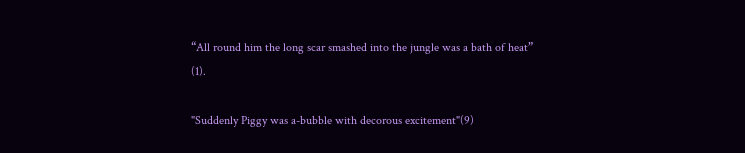“All round him the long scar smashed into the jungle was a bath of heat” (1).

"Suddenly Piggy was a-bubble with decorous excitement"(9)